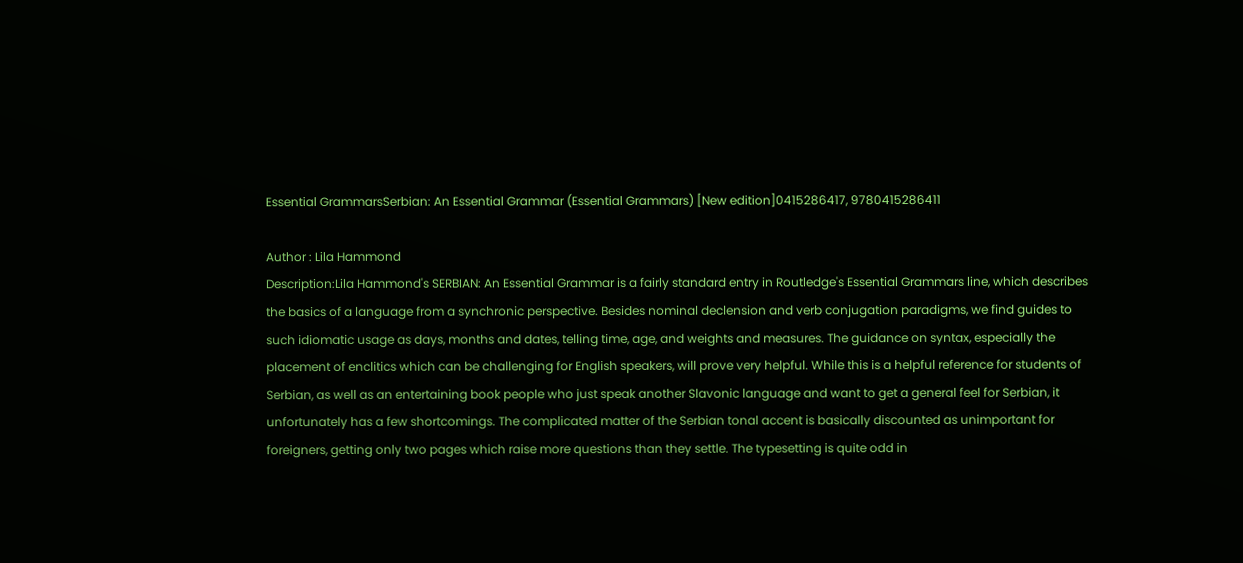Essential GrammarsSerbian: An Essential Grammar (Essential Grammars) [New edition]0415286417, 9780415286411

Author : Lila Hammond
Description:Lila Hammond's SERBIAN: An Essential Grammar is a fairly standard entry in Routledge's Essential Grammars line, which describes the basics of a language from a synchronic perspective. Besides nominal declension and verb conjugation paradigms, we find guides to such idiomatic usage as days, months and dates, telling time, age, and weights and measures. The guidance on syntax, especially the placement of enclitics which can be challenging for English speakers, will prove very helpful. While this is a helpful reference for students of Serbian, as well as an entertaining book people who just speak another Slavonic language and want to get a general feel for Serbian, it unfortunately has a few shortcomings. The complicated matter of the Serbian tonal accent is basically discounted as unimportant for foreigners, getting only two pages which raise more questions than they settle. The typesetting is quite odd in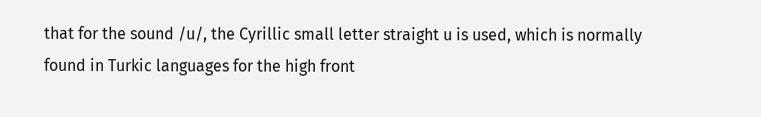that for the sound /u/, the Cyrillic small letter straight u is used, which is normally found in Turkic languages for the high front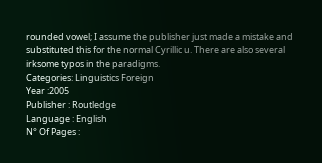rounded vowel; I assume the publisher just made a mistake and substituted this for the normal Cyrillic u. There are also several irksome typos in the paradigms.
Categories: Linguistics Foreign
Year :2005
Publisher : Routledge
Language : English
N° Of Pages :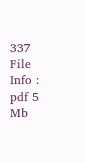337
File Info : pdf 5 Mb